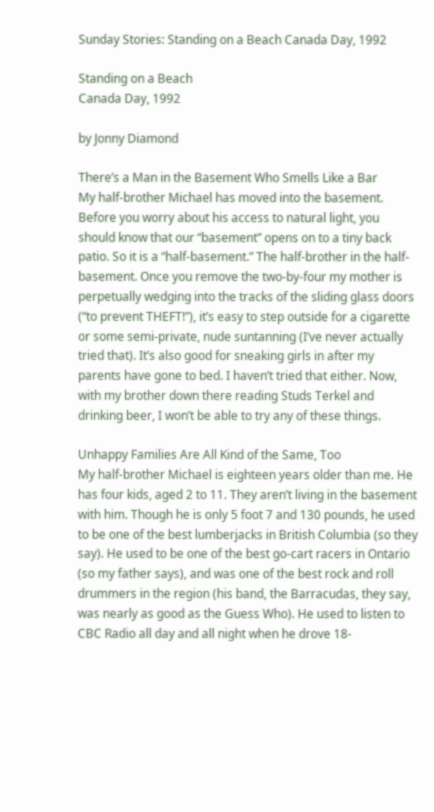Sunday Stories: Standing on a Beach Canada Day, 1992

Standing on a Beach
Canada Day, 1992

by Jonny Diamond

There’s a Man in the Basement Who Smells Like a Bar
My half-brother Michael has moved into the basement. Before you worry about his access to natural light, you should know that our “basement” opens on to a tiny back patio. So it is a “half-basement.” The half-brother in the half-basement. Once you remove the two-by-four my mother is perpetually wedging into the tracks of the sliding glass doors (“to prevent THEFT!”), it’s easy to step outside for a cigarette or some semi-private, nude suntanning (I’ve never actually tried that). It’s also good for sneaking girls in after my parents have gone to bed. I haven’t tried that either. Now, with my brother down there reading Studs Terkel and drinking beer, I won’t be able to try any of these things.

Unhappy Families Are All Kind of the Same, Too
My half-brother Michael is eighteen years older than me. He has four kids, aged 2 to 11. They aren’t living in the basement with him. Though he is only 5 foot 7 and 130 pounds, he used to be one of the best lumberjacks in British Columbia (so they say). He used to be one of the best go-cart racers in Ontario (so my father says), and was one of the best rock and roll drummers in the region (his band, the Barracudas, they say, was nearly as good as the Guess Who). He used to listen to CBC Radio all day and all night when he drove 18-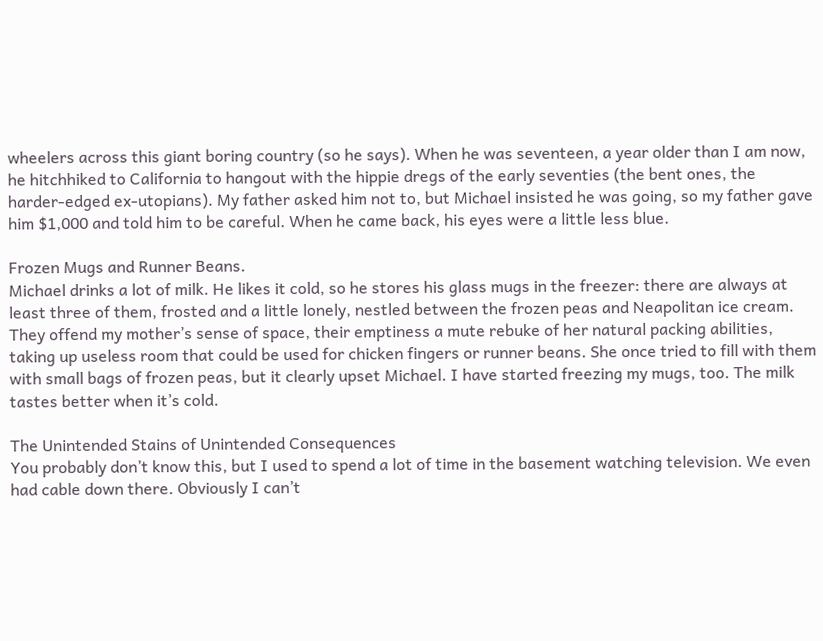wheelers across this giant boring country (so he says). When he was seventeen, a year older than I am now, he hitchhiked to California to hangout with the hippie dregs of the early seventies (the bent ones, the harder-edged ex-utopians). My father asked him not to, but Michael insisted he was going, so my father gave him $1,000 and told him to be careful. When he came back, his eyes were a little less blue.

Frozen Mugs and Runner Beans.
Michael drinks a lot of milk. He likes it cold, so he stores his glass mugs in the freezer: there are always at least three of them, frosted and a little lonely, nestled between the frozen peas and Neapolitan ice cream. They offend my mother’s sense of space, their emptiness a mute rebuke of her natural packing abilities, taking up useless room that could be used for chicken fingers or runner beans. She once tried to fill with them with small bags of frozen peas, but it clearly upset Michael. I have started freezing my mugs, too. The milk tastes better when it’s cold.

The Unintended Stains of Unintended Consequences
You probably don’t know this, but I used to spend a lot of time in the basement watching television. We even had cable down there. Obviously I can’t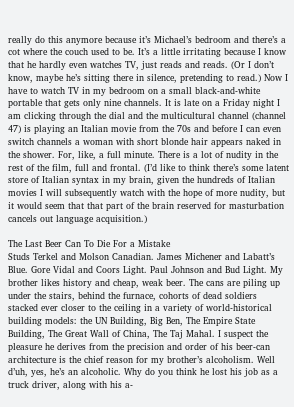really do this anymore because it’s Michael’s bedroom and there’s a cot where the couch used to be. It’s a little irritating because I know that he hardly even watches TV, just reads and reads. (Or I don’t know, maybe he’s sitting there in silence, pretending to read.) Now I have to watch TV in my bedroom on a small black-and-white portable that gets only nine channels. It is late on a Friday night I am clicking through the dial and the multicultural channel (channel 47) is playing an Italian movie from the 70s and before I can even switch channels a woman with short blonde hair appears naked in the shower. For, like, a full minute. There is a lot of nudity in the rest of the film, full and frontal. (I’d like to think there’s some latent store of Italian syntax in my brain, given the hundreds of Italian movies I will subsequently watch with the hope of more nudity, but it would seem that that part of the brain reserved for masturbation cancels out language acquisition.)

The Last Beer Can To Die For a Mistake
Studs Terkel and Molson Canadian. James Michener and Labatt’s Blue. Gore Vidal and Coors Light. Paul Johnson and Bud Light. My brother likes history and cheap, weak beer. The cans are piling up under the stairs, behind the furnace, cohorts of dead soldiers stacked ever closer to the ceiling in a variety of world-historical building models: the UN Building, Big Ben, The Empire State Building, The Great Wall of China, The Taj Mahal. I suspect the pleasure he derives from the precision and order of his beer-can architecture is the chief reason for my brother’s alcoholism. Well d’uh, yes, he’s an alcoholic. Why do you think he lost his job as a truck driver, along with his a-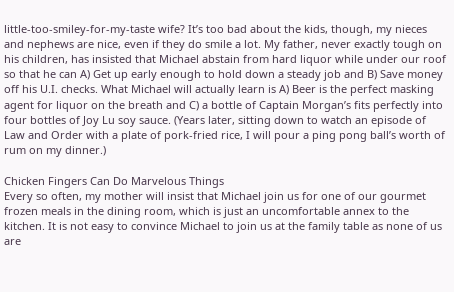little-too-smiley-for-my-taste wife? It’s too bad about the kids, though, my nieces and nephews are nice, even if they do smile a lot. My father, never exactly tough on his children, has insisted that Michael abstain from hard liquor while under our roof so that he can A) Get up early enough to hold down a steady job and B) Save money off his U.I. checks. What Michael will actually learn is A) Beer is the perfect masking agent for liquor on the breath and C) a bottle of Captain Morgan’s fits perfectly into four bottles of Joy Lu soy sauce. (Years later, sitting down to watch an episode of Law and Order with a plate of pork-fried rice, I will pour a ping pong ball’s worth of rum on my dinner.)

Chicken Fingers Can Do Marvelous Things
Every so often, my mother will insist that Michael join us for one of our gourmet frozen meals in the dining room, which is just an uncomfortable annex to the kitchen. It is not easy to convince Michael to join us at the family table as none of us are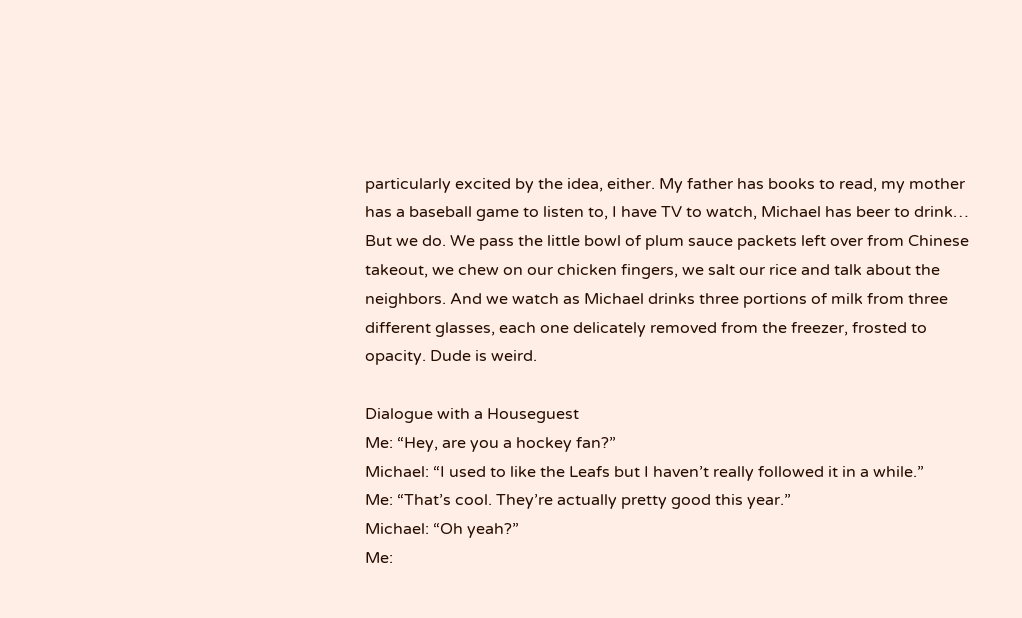particularly excited by the idea, either. My father has books to read, my mother has a baseball game to listen to, I have TV to watch, Michael has beer to drink… But we do. We pass the little bowl of plum sauce packets left over from Chinese takeout, we chew on our chicken fingers, we salt our rice and talk about the neighbors. And we watch as Michael drinks three portions of milk from three different glasses, each one delicately removed from the freezer, frosted to opacity. Dude is weird.

Dialogue with a Houseguest
Me: “Hey, are you a hockey fan?”
Michael: “I used to like the Leafs but I haven’t really followed it in a while.”
Me: “That’s cool. They’re actually pretty good this year.”
Michael: “Oh yeah?”
Me: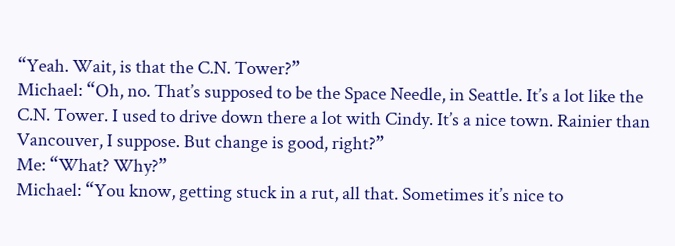“Yeah. Wait, is that the C.N. Tower?”
Michael: “Oh, no. That’s supposed to be the Space Needle, in Seattle. It’s a lot like the C.N. Tower. I used to drive down there a lot with Cindy. It’s a nice town. Rainier than Vancouver, I suppose. But change is good, right?”
Me: “What? Why?”
Michael: “You know, getting stuck in a rut, all that. Sometimes it’s nice to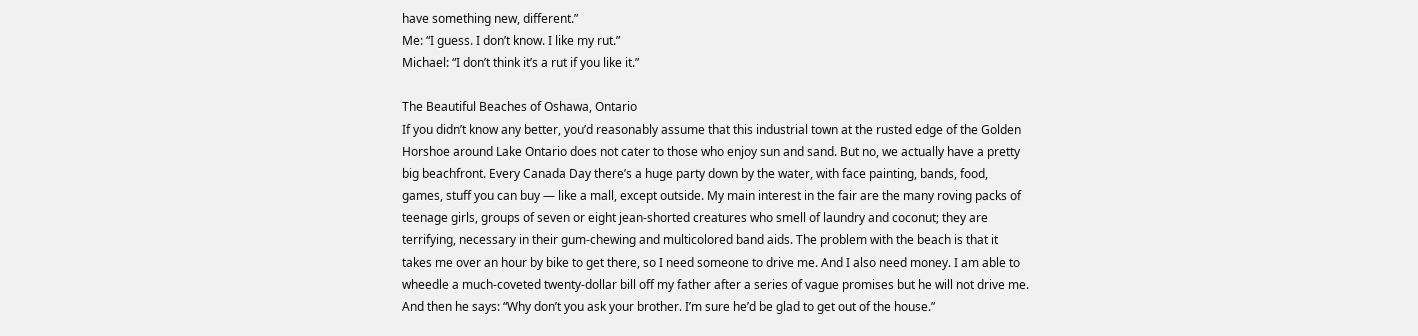have something new, different.”
Me: “I guess. I don’t know. I like my rut.”
Michael: “I don’t think it’s a rut if you like it.”

The Beautiful Beaches of Oshawa, Ontario
If you didn’t know any better, you’d reasonably assume that this industrial town at the rusted edge of the Golden Horshoe around Lake Ontario does not cater to those who enjoy sun and sand. But no, we actually have a pretty big beachfront. Every Canada Day there’s a huge party down by the water, with face painting, bands, food, games, stuff you can buy — like a mall, except outside. My main interest in the fair are the many roving packs of teenage girls, groups of seven or eight jean-shorted creatures who smell of laundry and coconut; they are terrifying, necessary in their gum-chewing and multicolored band aids. The problem with the beach is that it takes me over an hour by bike to get there, so I need someone to drive me. And I also need money. I am able to wheedle a much-coveted twenty-dollar bill off my father after a series of vague promises but he will not drive me. And then he says: “Why don’t you ask your brother. I’m sure he’d be glad to get out of the house.”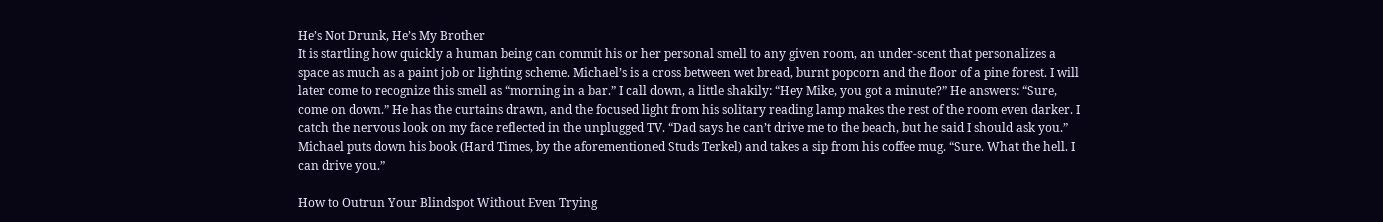He’s Not Drunk, He’s My Brother
It is startling how quickly a human being can commit his or her personal smell to any given room, an under-scent that personalizes a space as much as a paint job or lighting scheme. Michael’s is a cross between wet bread, burnt popcorn and the floor of a pine forest. I will later come to recognize this smell as “morning in a bar.” I call down, a little shakily: “Hey Mike, you got a minute?” He answers: “Sure, come on down.” He has the curtains drawn, and the focused light from his solitary reading lamp makes the rest of the room even darker. I catch the nervous look on my face reflected in the unplugged TV. “Dad says he can’t drive me to the beach, but he said I should ask you.” Michael puts down his book (Hard Times, by the aforementioned Studs Terkel) and takes a sip from his coffee mug. “Sure. What the hell. I can drive you.”

How to Outrun Your Blindspot Without Even Trying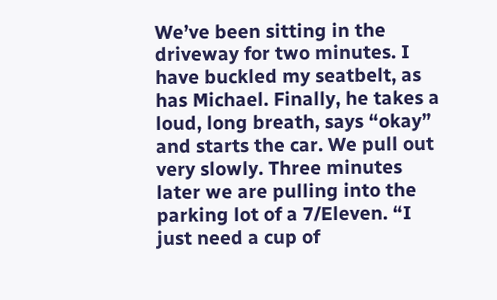We’ve been sitting in the driveway for two minutes. I have buckled my seatbelt, as has Michael. Finally, he takes a loud, long breath, says “okay” and starts the car. We pull out very slowly. Three minutes later we are pulling into the parking lot of a 7/Eleven. “I just need a cup of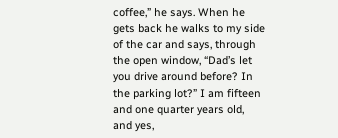coffee,” he says. When he gets back he walks to my side of the car and says, through the open window, “Dad’s let you drive around before? In the parking lot?” I am fifteen and one quarter years old, and yes,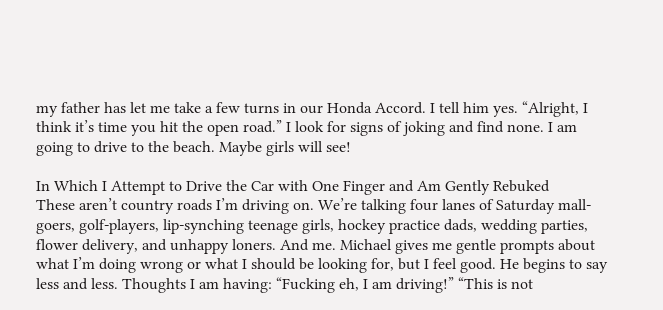my father has let me take a few turns in our Honda Accord. I tell him yes. “Alright, I think it’s time you hit the open road.” I look for signs of joking and find none. I am going to drive to the beach. Maybe girls will see!

In Which I Attempt to Drive the Car with One Finger and Am Gently Rebuked
These aren’t country roads I’m driving on. We’re talking four lanes of Saturday mall-goers, golf-players, lip-synching teenage girls, hockey practice dads, wedding parties, flower delivery, and unhappy loners. And me. Michael gives me gentle prompts about what I’m doing wrong or what I should be looking for, but I feel good. He begins to say less and less. Thoughts I am having: “Fucking eh, I am driving!” “This is not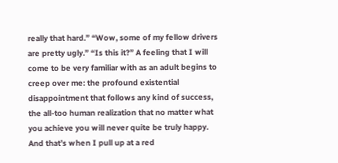really that hard.” “Wow, some of my fellow drivers are pretty ugly.” “Is this it?” A feeling that I will come to be very familiar with as an adult begins to creep over me: the profound existential disappointment that follows any kind of success, the all-too human realization that no matter what you achieve you will never quite be truly happy. And that’s when I pull up at a red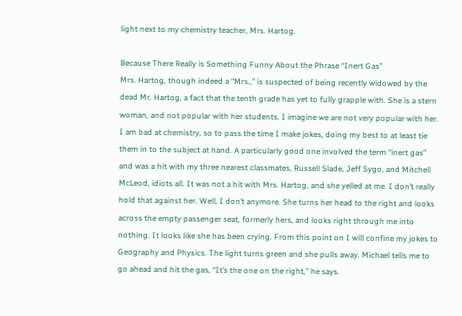light next to my chemistry teacher, Mrs. Hartog.

Because There Really is Something Funny About the Phrase “Inert Gas”
Mrs. Hartog, though indeed a “Mrs.,” is suspected of being recently widowed by the dead Mr. Hartog, a fact that the tenth grade has yet to fully grapple with. She is a stern woman, and not popular with her students. I imagine we are not very popular with her. I am bad at chemistry, so to pass the time I make jokes, doing my best to at least tie them in to the subject at hand. A particularly good one involved the term “inert gas” and was a hit with my three nearest classmates, Russell Slade, Jeff Sygo, and Mitchell McLeod, idiots all. It was not a hit with Mrs. Hartog, and she yelled at me. I don’t really hold that against her. Well, I don’t anymore. She turns her head to the right and looks across the empty passenger seat, formerly hers, and looks right through me into nothing. It looks like she has been crying. From this point on I will confine my jokes to Geography and Physics. The light turns green and she pulls away. Michael tells me to go ahead and hit the gas, “It’s the one on the right,” he says.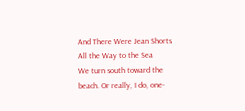And There Were Jean Shorts All the Way to the Sea
We turn south toward the beach. Or really, I do, one-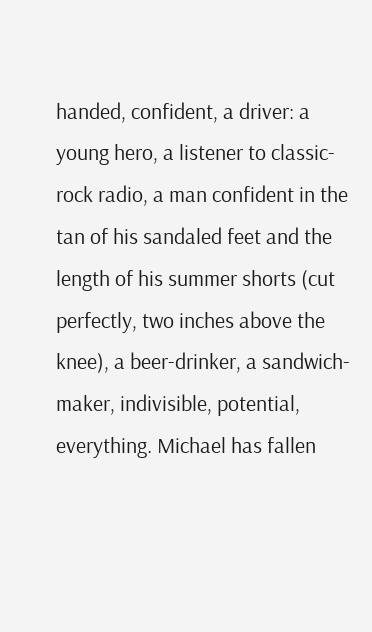handed, confident, a driver: a young hero, a listener to classic-rock radio, a man confident in the tan of his sandaled feet and the length of his summer shorts (cut perfectly, two inches above the knee), a beer-drinker, a sandwich-maker, indivisible, potential, everything. Michael has fallen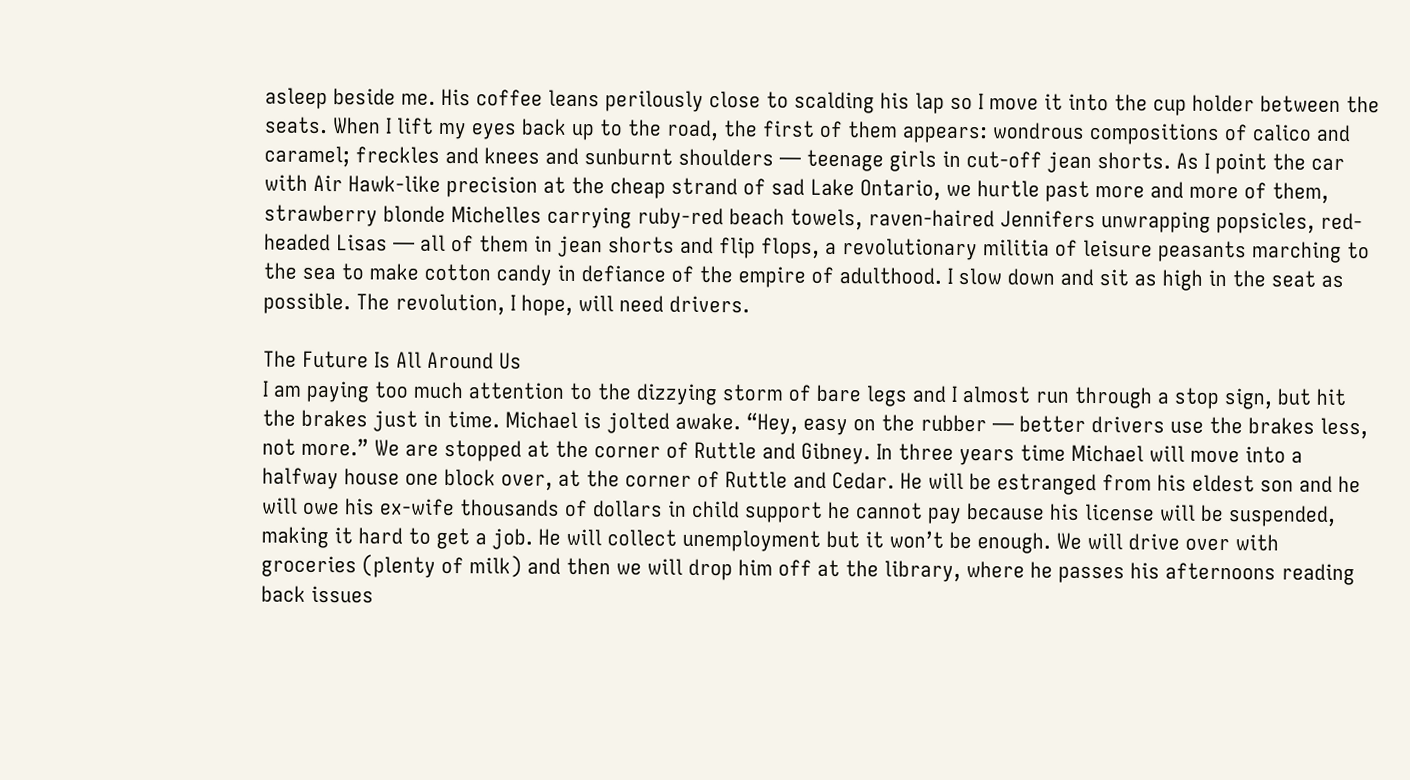asleep beside me. His coffee leans perilously close to scalding his lap so I move it into the cup holder between the seats. When I lift my eyes back up to the road, the first of them appears: wondrous compositions of calico and caramel; freckles and knees and sunburnt shoulders — teenage girls in cut-off jean shorts. As I point the car with Air Hawk-like precision at the cheap strand of sad Lake Ontario, we hurtle past more and more of them, strawberry blonde Michelles carrying ruby-red beach towels, raven-haired Jennifers unwrapping popsicles, red-headed Lisas — all of them in jean shorts and flip flops, a revolutionary militia of leisure peasants marching to the sea to make cotton candy in defiance of the empire of adulthood. I slow down and sit as high in the seat as possible. The revolution, I hope, will need drivers.

The Future Is All Around Us
I am paying too much attention to the dizzying storm of bare legs and I almost run through a stop sign, but hit the brakes just in time. Michael is jolted awake. “Hey, easy on the rubber — better drivers use the brakes less, not more.” We are stopped at the corner of Ruttle and Gibney. In three years time Michael will move into a halfway house one block over, at the corner of Ruttle and Cedar. He will be estranged from his eldest son and he will owe his ex-wife thousands of dollars in child support he cannot pay because his license will be suspended, making it hard to get a job. He will collect unemployment but it won’t be enough. We will drive over with groceries (plenty of milk) and then we will drop him off at the library, where he passes his afternoons reading back issues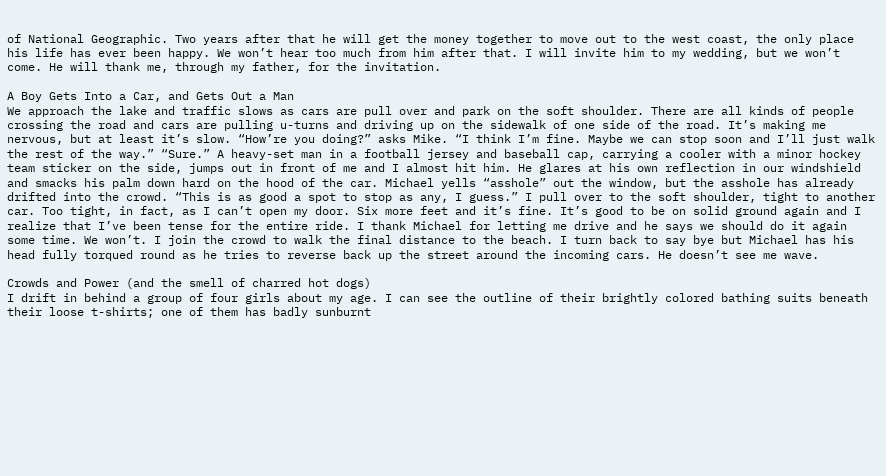of National Geographic. Two years after that he will get the money together to move out to the west coast, the only place his life has ever been happy. We won’t hear too much from him after that. I will invite him to my wedding, but we won’t come. He will thank me, through my father, for the invitation.

A Boy Gets Into a Car, and Gets Out a Man
We approach the lake and traffic slows as cars are pull over and park on the soft shoulder. There are all kinds of people crossing the road and cars are pulling u-turns and driving up on the sidewalk of one side of the road. It’s making me nervous, but at least it’s slow. “How’re you doing?” asks Mike. “I think I’m fine. Maybe we can stop soon and I’ll just walk the rest of the way.” “Sure.” A heavy-set man in a football jersey and baseball cap, carrying a cooler with a minor hockey team sticker on the side, jumps out in front of me and I almost hit him. He glares at his own reflection in our windshield and smacks his palm down hard on the hood of the car. Michael yells “asshole” out the window, but the asshole has already drifted into the crowd. “This is as good a spot to stop as any, I guess.” I pull over to the soft shoulder, tight to another car. Too tight, in fact, as I can’t open my door. Six more feet and it’s fine. It’s good to be on solid ground again and I realize that I’ve been tense for the entire ride. I thank Michael for letting me drive and he says we should do it again some time. We won’t. I join the crowd to walk the final distance to the beach. I turn back to say bye but Michael has his head fully torqued round as he tries to reverse back up the street around the incoming cars. He doesn’t see me wave.

Crowds and Power (and the smell of charred hot dogs)
I drift in behind a group of four girls about my age. I can see the outline of their brightly colored bathing suits beneath their loose t-shirts; one of them has badly sunburnt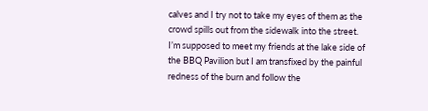calves and I try not to take my eyes of them as the crowd spills out from the sidewalk into the street. I’m supposed to meet my friends at the lake side of the BBQ Pavilion but I am transfixed by the painful redness of the burn and follow the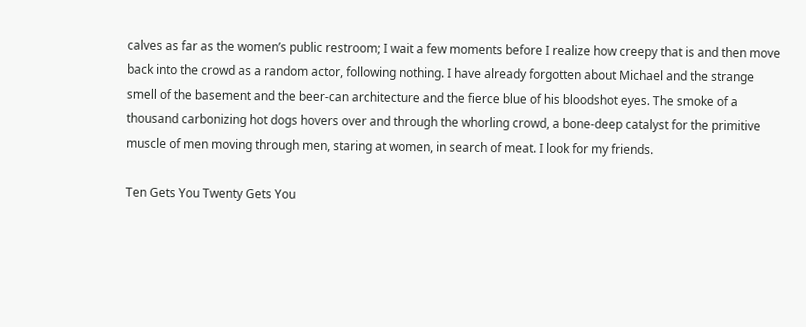calves as far as the women’s public restroom; I wait a few moments before I realize how creepy that is and then move back into the crowd as a random actor, following nothing. I have already forgotten about Michael and the strange smell of the basement and the beer-can architecture and the fierce blue of his bloodshot eyes. The smoke of a thousand carbonizing hot dogs hovers over and through the whorling crowd, a bone-deep catalyst for the primitive muscle of men moving through men, staring at women, in search of meat. I look for my friends.

Ten Gets You Twenty Gets You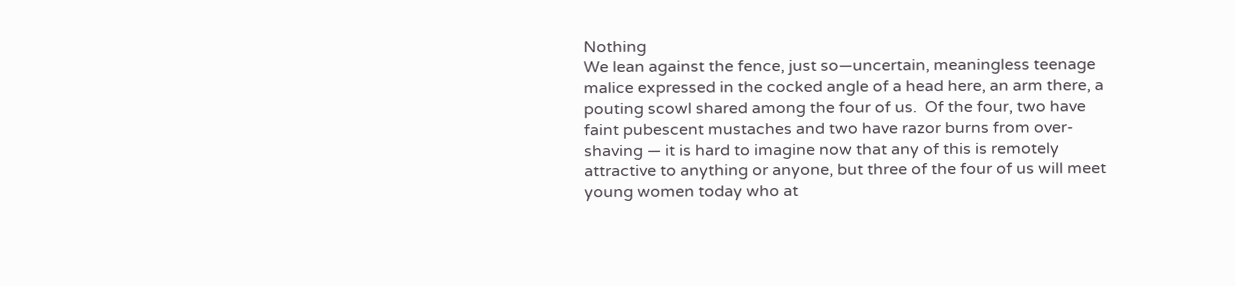Nothing
We lean against the fence, just so—uncertain, meaningless teenage malice expressed in the cocked angle of a head here, an arm there, a pouting scowl shared among the four of us.  Of the four, two have faint pubescent mustaches and two have razor burns from over-shaving — it is hard to imagine now that any of this is remotely attractive to anything or anyone, but three of the four of us will meet young women today who at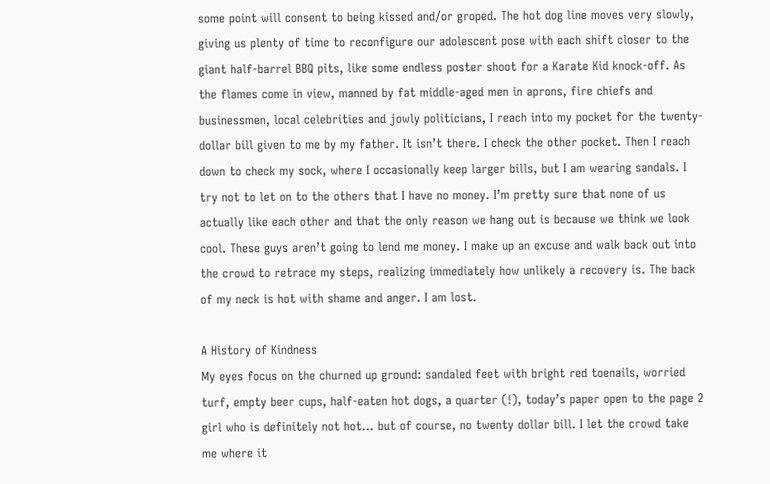some point will consent to being kissed and/or groped. The hot dog line moves very slowly, giving us plenty of time to reconfigure our adolescent pose with each shift closer to the giant half-barrel BBQ pits, like some endless poster shoot for a Karate Kid knock-off. As the flames come in view, manned by fat middle-aged men in aprons, fire chiefs and businessmen, local celebrities and jowly politicians, I reach into my pocket for the twenty-dollar bill given to me by my father. It isn’t there. I check the other pocket. Then I reach down to check my sock, where I occasionally keep larger bills, but I am wearing sandals. I try not to let on to the others that I have no money. I’m pretty sure that none of us actually like each other and that the only reason we hang out is because we think we look cool. These guys aren’t going to lend me money. I make up an excuse and walk back out into the crowd to retrace my steps, realizing immediately how unlikely a recovery is. The back of my neck is hot with shame and anger. I am lost.

A History of Kindness
My eyes focus on the churned up ground: sandaled feet with bright red toenails, worried turf, empty beer cups, half-eaten hot dogs, a quarter (!), today’s paper open to the page 2 girl who is definitely not hot… but of course, no twenty dollar bill. I let the crowd take me where it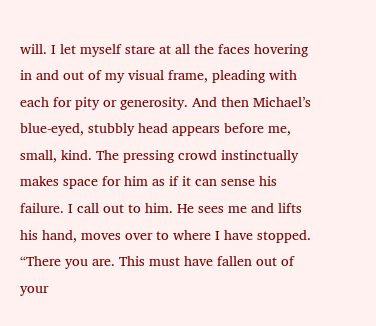will. I let myself stare at all the faces hovering in and out of my visual frame, pleading with each for pity or generosity. And then Michael’s blue-eyed, stubbly head appears before me, small, kind. The pressing crowd instinctually makes space for him as if it can sense his failure. I call out to him. He sees me and lifts his hand, moves over to where I have stopped. “There you are. This must have fallen out of your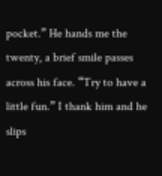pocket.” He hands me the twenty, a brief smile passes across his face. “Try to have a little fun.” I thank him and he slips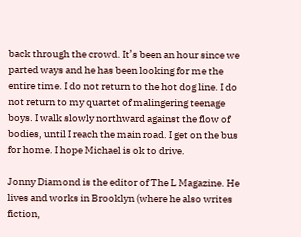back through the crowd. It’s been an hour since we parted ways and he has been looking for me the entire time. I do not return to the hot dog line. I do not return to my quartet of malingering teenage boys. I walk slowly northward against the flow of bodies, until I reach the main road. I get on the bus for home. I hope Michael is ok to drive.

Jonny Diamond is the editor of The L Magazine. He lives and works in Brooklyn (where he also writes fiction,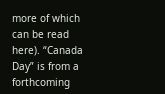more of which can be read here). “Canada Day” is from a forthcoming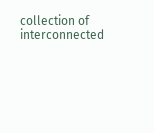collection of interconnected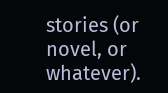stories (or novel, or whatever).